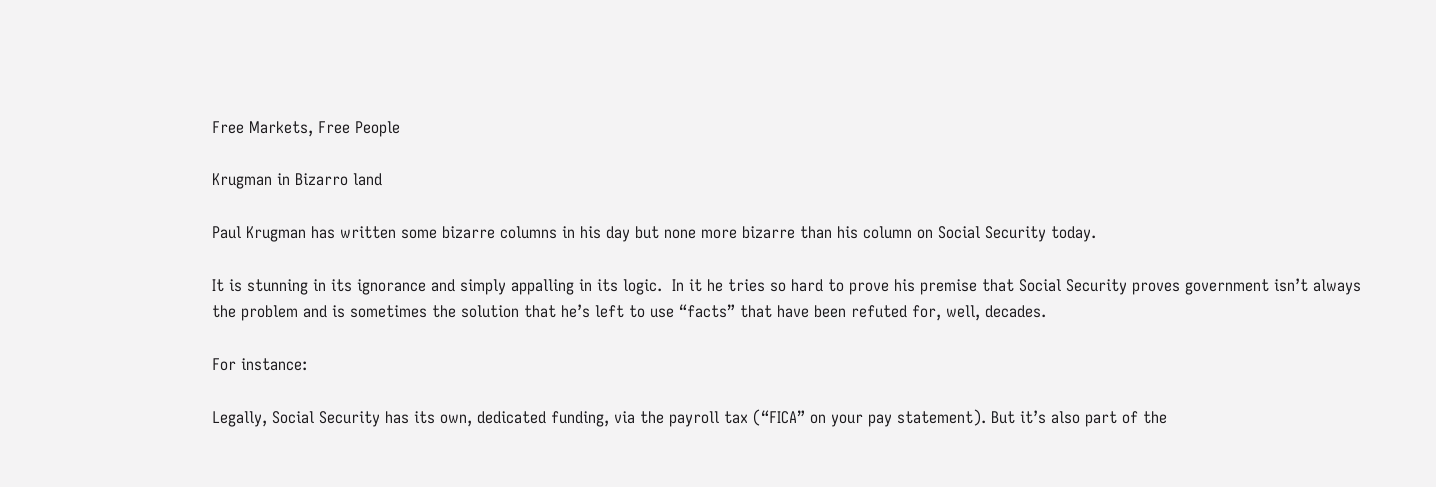Free Markets, Free People

Krugman in Bizarro land

Paul Krugman has written some bizarre columns in his day but none more bizarre than his column on Social Security today.

It is stunning in its ignorance and simply appalling in its logic.  In it he tries so hard to prove his premise that Social Security proves government isn’t always the problem and is sometimes the solution that he’s left to use “facts” that have been refuted for, well, decades.

For instance:

Legally, Social Security has its own, dedicated funding, via the payroll tax (“FICA” on your pay statement). But it’s also part of the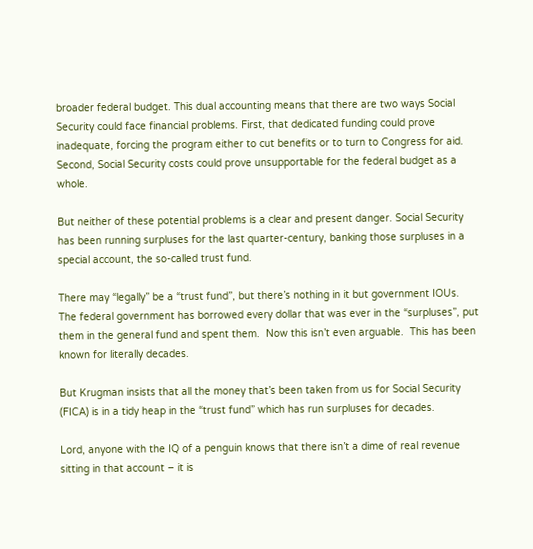broader federal budget. This dual accounting means that there are two ways Social Security could face financial problems. First, that dedicated funding could prove inadequate, forcing the program either to cut benefits or to turn to Congress for aid. Second, Social Security costs could prove unsupportable for the federal budget as a whole.

But neither of these potential problems is a clear and present danger. Social Security has been running surpluses for the last quarter-century, banking those surpluses in a special account, the so-called trust fund.

There may “legally” be a “trust fund”, but there’s nothing in it but government IOUs.  The federal government has borrowed every dollar that was ever in the “surpluses”, put them in the general fund and spent them.  Now this isn’t even arguable.  This has been known for literally decades.

But Krugman insists that all the money that’s been taken from us for Social Security (FICA) is in a tidy heap in the “trust fund” which has run surpluses for decades.

Lord, anyone with the IQ of a penguin knows that there isn’t a dime of real revenue sitting in that account – it is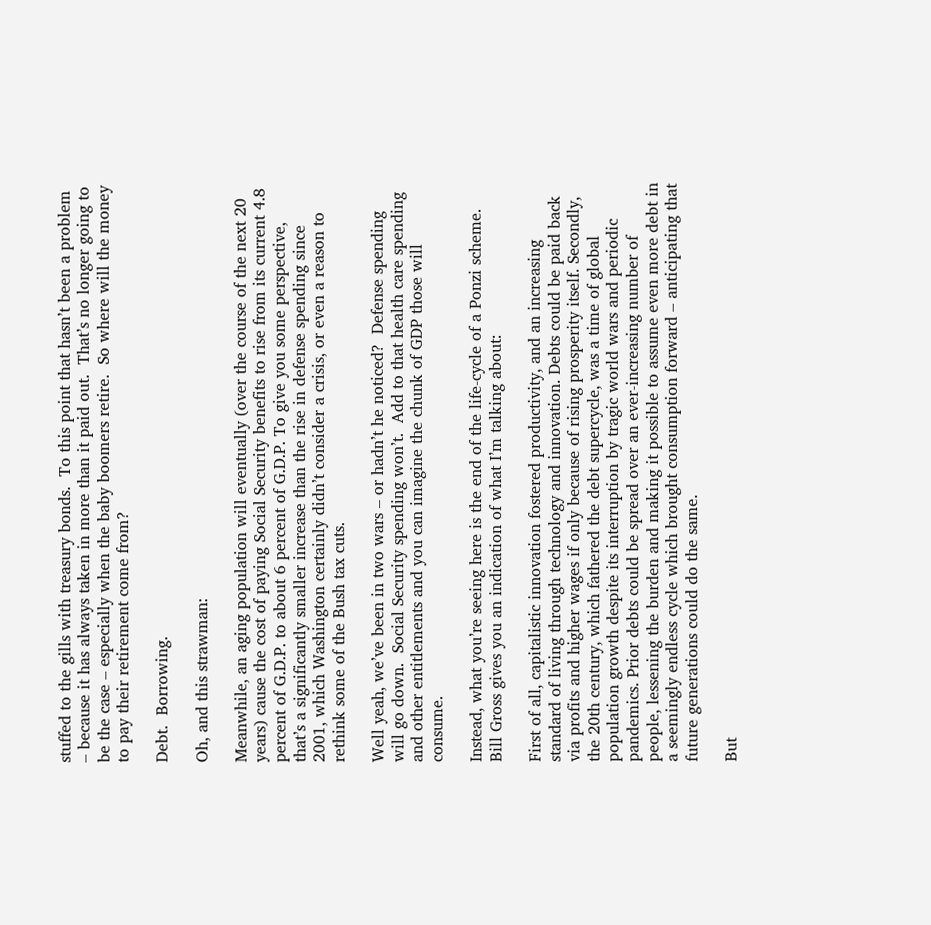stuffed to the gills with treasury bonds.  To this point that hasn’t been a problem – because it has always taken in more than it paid out.  That’s no longer going to be the case – especially when the baby boomers retire.  So where will the money to pay their retirement come from?

Debt.  Borrowing.

Oh, and this strawman:

Meanwhile, an aging population will eventually (over the course of the next 20 years) cause the cost of paying Social Security benefits to rise from its current 4.8 percent of G.D.P. to about 6 percent of G.D.P. To give you some perspective, that’s a significantly smaller increase than the rise in defense spending since 2001, which Washington certainly didn’t consider a crisis, or even a reason to rethink some of the Bush tax cuts.

Well yeah, we’ve been in two wars – or hadn’t he noticed?  Defense spending will go down.  Social Security spending won’t.  Add to that health care spending and other entitlements and you can imagine the chunk of GDP those will consume.

Instead, what you’re seeing here is the end of the life-cycle of a Ponzi scheme.  Bill Gross gives you an indication of what I’m talking about:

First of all, capitalistic innovation fostered productivity, and an increasing standard of living through technology and innovation. Debts could be paid back via profits and higher wages if only because of rising prosperity itself. Secondly, the 20th century, which fathered the debt supercycle, was a time of global population growth despite its interruption by tragic world wars and periodic pandemics. Prior debts could be spread over an ever-increasing number of people, lessening the burden and making it possible to assume even more debt in a seemingly endless cycle which brought consumption forward – anticipating that future generations could do the same.

But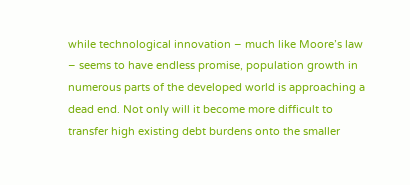while technological innovation – much like Moore’s law – seems to have endless promise, population growth in numerous parts of the developed world is approaching a dead end. Not only will it become more difficult to transfer high existing debt burdens onto the smaller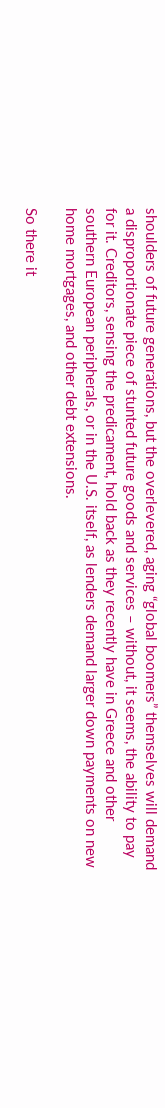shoulders of future generations, but the overlevered, aging “global boomers” themselves will demand a disproportionate piece of stunted future goods and services – without, it seems, the ability to pay for it. Creditors, sensing the predicament, hold back as they recently have in Greece and other southern European peripherals, or in the U.S. itself, as lenders demand larger down payments on new home mortgages, and other debt extensions.

So there it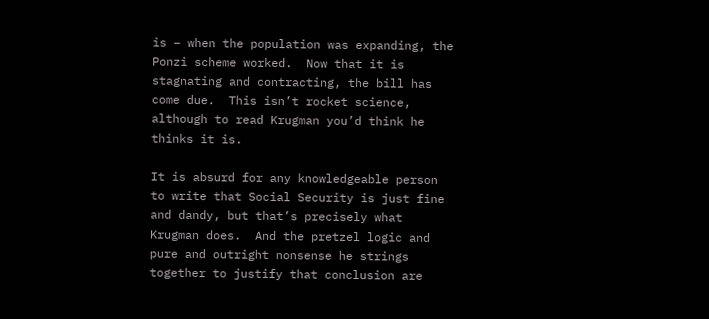is – when the population was expanding, the Ponzi scheme worked.  Now that it is stagnating and contracting, the bill has come due.  This isn’t rocket science, although to read Krugman you’d think he thinks it is.

It is absurd for any knowledgeable person to write that Social Security is just fine and dandy, but that’s precisely what Krugman does.  And the pretzel logic and pure and outright nonsense he strings together to justify that conclusion are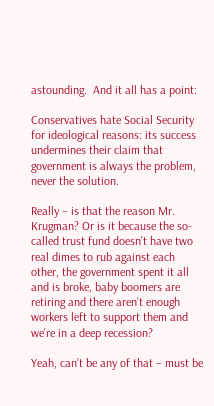astounding.  And it all has a point:

Conservatives hate Social Security for ideological reasons: its success undermines their claim that government is always the problem, never the solution.

Really – is that the reason Mr. Krugman? Or is it because the so-called trust fund doesn’t have two real dimes to rub against each other, the government spent it all and is broke, baby boomers are retiring and there aren’t enough workers left to support them and we’re in a deep recession?

Yeah, can’t be any of that – must be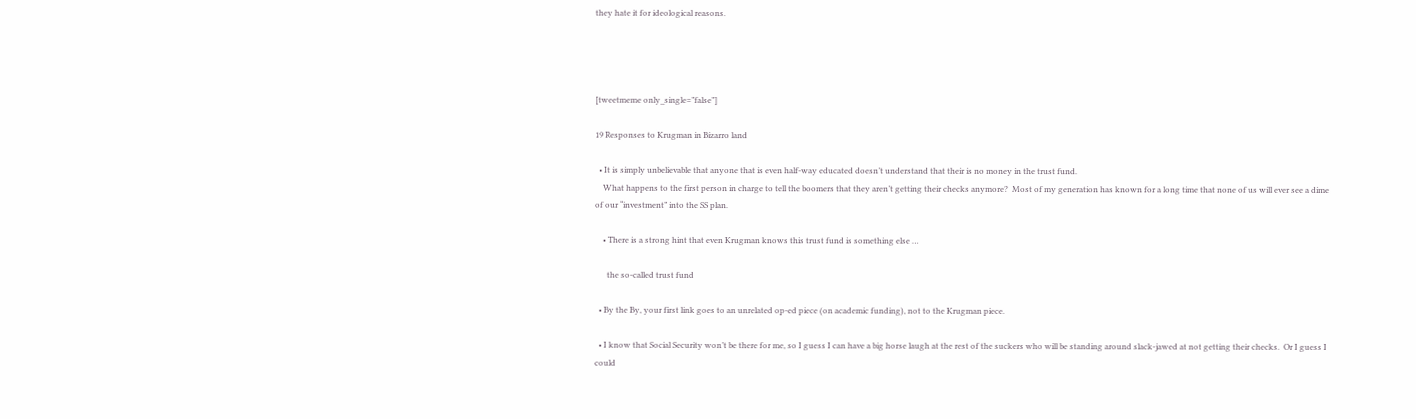they hate it for ideological reasons.




[tweetmeme only_single=”false”]

19 Responses to Krugman in Bizarro land

  • It is simply unbelievable that anyone that is even half-way educated doesn’t understand that their is no money in the trust fund.
    What happens to the first person in charge to tell the boomers that they aren’t getting their checks anymore?  Most of my generation has known for a long time that none of us will ever see a dime of our “investment” into the SS plan.

    • There is a strong hint that even Krugman knows this trust fund is something else …

      the so-called trust fund

  • By the By, your first link goes to an unrelated op-ed piece (on academic funding), not to the Krugman piece.

  • I know that Social Security won’t be there for me, so I guess I can have a big horse laugh at the rest of the suckers who will be standing around slack-jawed at not getting their checks.  Or I guess I could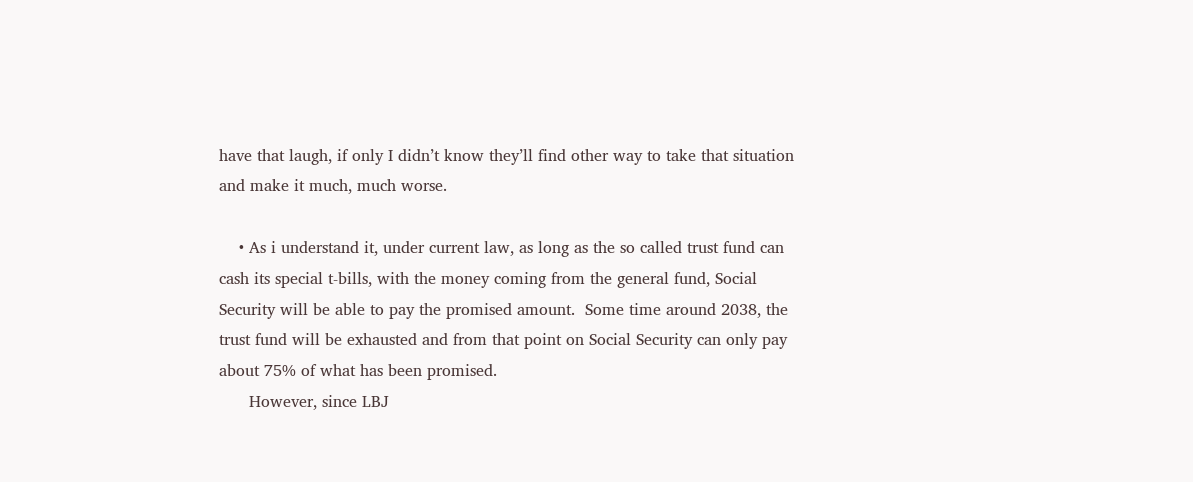have that laugh, if only I didn’t know they’ll find other way to take that situation and make it much, much worse.

    • As i understand it, under current law, as long as the so called trust fund can cash its special t-bills, with the money coming from the general fund, Social Security will be able to pay the promised amount.  Some time around 2038, the trust fund will be exhausted and from that point on Social Security can only pay about 75% of what has been promised.
      However, since LBJ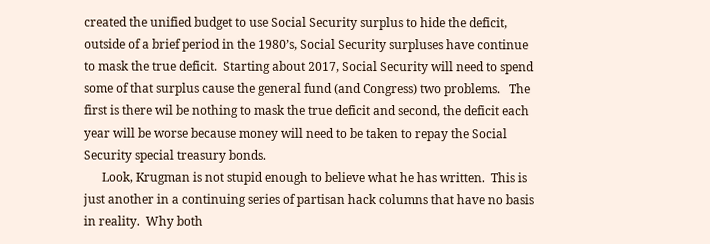created the unified budget to use Social Security surplus to hide the deficit, outside of a brief period in the 1980’s, Social Security surpluses have continue to mask the true deficit.  Starting about 2017, Social Security will need to spend some of that surplus cause the general fund (and Congress) two problems.   The first is there wil be nothing to mask the true deficit and second, the deficit each year will be worse because money will need to be taken to repay the Social Security special treasury bonds.
      Look, Krugman is not stupid enough to believe what he has written.  This is just another in a continuing series of partisan hack columns that have no basis in reality.  Why both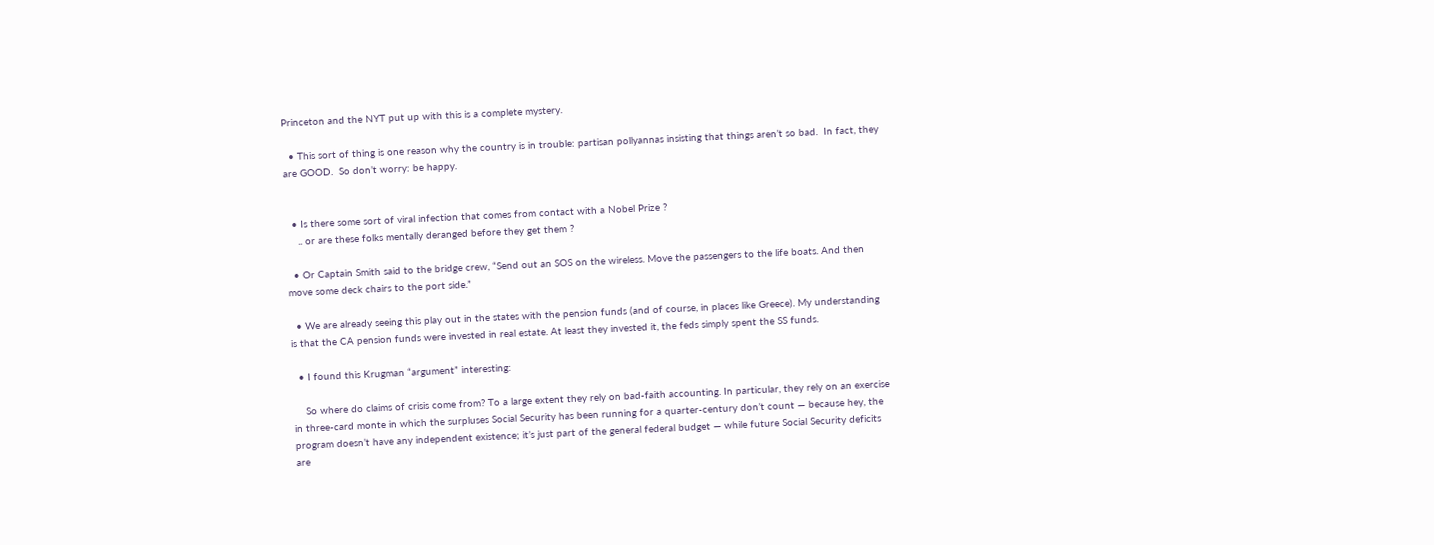Princeton and the NYT put up with this is a complete mystery.

  • This sort of thing is one reason why the country is in trouble: partisan pollyannas insisting that things aren’t so bad.  In fact, they are GOOD.  So don’t worry: be happy.


  • Is there some sort of viral infection that comes from contact with a Nobel Prize ?
    .. or are these folks mentally deranged before they get them ?

  • Or Captain Smith said to the bridge crew, “Send out an SOS on the wireless. Move the passengers to the life boats. And then move some deck chairs to the port side.”

  • We are already seeing this play out in the states with the pension funds (and of course, in places like Greece). My understanding is that the CA pension funds were invested in real estate. At least they invested it, the feds simply spent the SS funds.

  • I found this Krugman “argument” interesting:

    So where do claims of crisis come from? To a large extent they rely on bad-faith accounting. In particular, they rely on an exercise in three-card monte in which the surpluses Social Security has been running for a quarter-century don’t count — because hey, the program doesn’t have any independent existence; it’s just part of the general federal budget — while future Social Security deficits are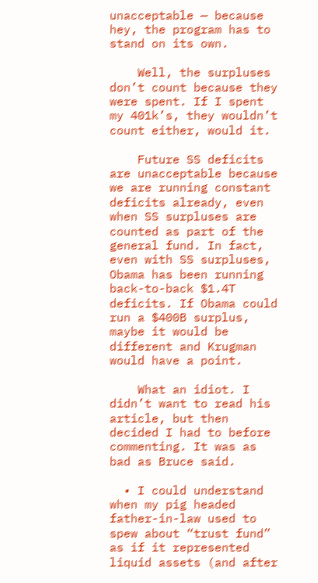unacceptable — because hey, the program has to stand on its own.

    Well, the surpluses don’t count because they were spent. If I spent my 401k’s, they wouldn’t count either, would it.

    Future SS deficits are unacceptable because we are running constant deficits already, even when SS surpluses are counted as part of the general fund. In fact, even with SS surpluses, Obama has been running back-to-back $1.4T deficits. If Obama could run a $400B surplus, maybe it would be different and Krugman would have a point.

    What an idiot. I didn’t want to read his article, but then decided I had to before commenting. It was as bad as Bruce said.

  • I could understand when my pig headed father-in-law used to spew about “trust fund” as if it represented liquid assets (and after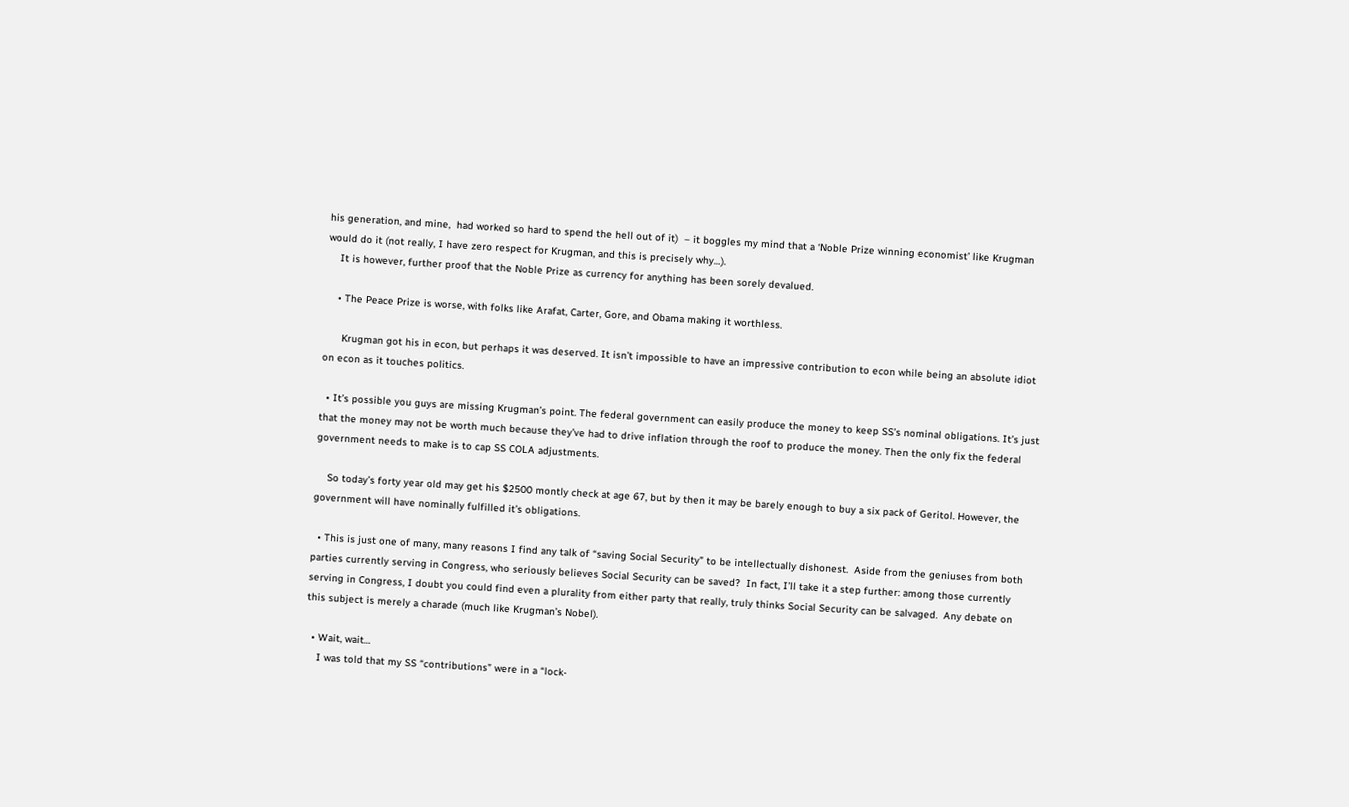his generation, and mine,  had worked so hard to spend the hell out of it)  – it boggles my mind that a ‘Noble Prize winning economist’ like Krugman would do it (not really, I have zero respect for Krugman, and this is precisely why…).
    It is however, further proof that the Noble Prize as currency for anything has been sorely devalued.

    • The Peace Prize is worse, with folks like Arafat, Carter, Gore, and Obama making it worthless.

      Krugman got his in econ, but perhaps it was deserved. It isn’t impossible to have an impressive contribution to econ while being an absolute idiot on econ as it touches politics.

  • It’s possible you guys are missing Krugman’s point. The federal government can easily produce the money to keep SS’s nominal obligations. It’s just that the money may not be worth much because they’ve had to drive inflation through the roof to produce the money. Then the only fix the federal government needs to make is to cap SS COLA adjustments.

    So today’s forty year old may get his $2500 montly check at age 67, but by then it may be barely enough to buy a six pack of Geritol. However, the government will have nominally fulfilled it’s obligations.

  • This is just one of many, many reasons I find any talk of “saving Social Security” to be intellectually dishonest.  Aside from the geniuses from both parties currently serving in Congress, who seriously believes Social Security can be saved?  In fact, I’ll take it a step further: among those currently serving in Congress, I doubt you could find even a plurality from either party that really, truly thinks Social Security can be salvaged.  Any debate on this subject is merely a charade (much like Krugman’s Nobel).

  • Wait, wait…
    I was told that my SS “contributions” were in a “lock-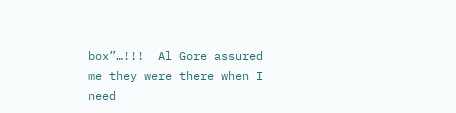box”…!!!  Al Gore assured me they were there when I need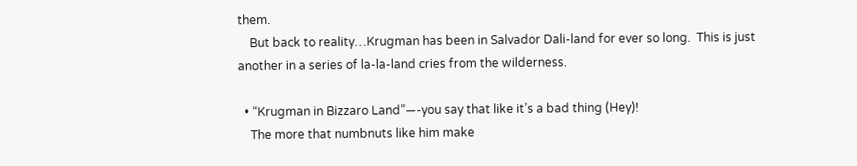them.
    But back to reality…Krugman has been in Salvador Dali-land for ever so long.  This is just another in a series of la-la-land cries from the wilderness.

  • “Krugman in Bizzaro Land”—-you say that like it’s a bad thing (Hey)!
    The more that numbnuts like him make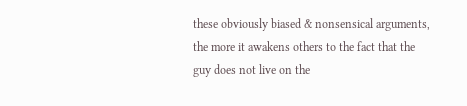these obviously biased & nonsensical arguments, the more it awakens others to the fact that the guy does not live on the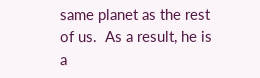same planet as the rest of us.  As a result, he is a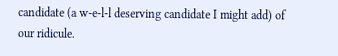candidate (a w-e-l-l deserving candidate I might add) of our ridicule.